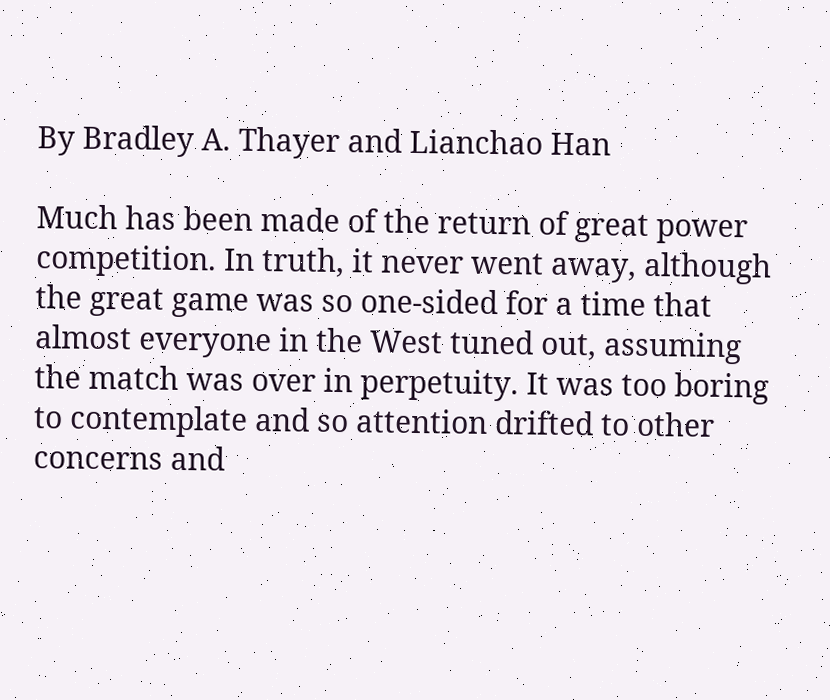By Bradley A. Thayer and Lianchao Han

Much has been made of the return of great power competition. In truth, it never went away, although the great game was so one-sided for a time that almost everyone in the West tuned out, assuming the match was over in perpetuity. It was too boring to contemplate and so attention drifted to other concerns and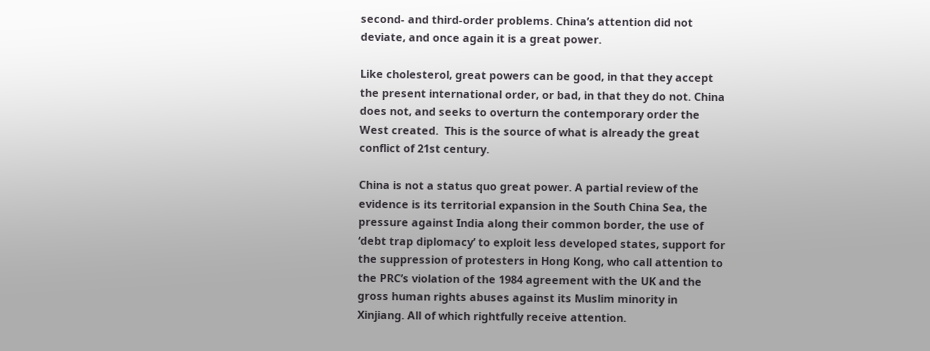second- and third-order problems. China’s attention did not deviate, and once again it is a great power.

Like cholesterol, great powers can be good, in that they accept the present international order, or bad, in that they do not. China does not, and seeks to overturn the contemporary order the West created.  This is the source of what is already the great conflict of 21st century.

China is not a status quo great power. A partial review of the evidence is its territorial expansion in the South China Sea, the pressure against India along their common border, the use of ‘debt trap diplomacy’ to exploit less developed states, support for the suppression of protesters in Hong Kong, who call attention to the PRC’s violation of the 1984 agreement with the UK and the gross human rights abuses against its Muslim minority in Xinjiang. All of which rightfully receive attention.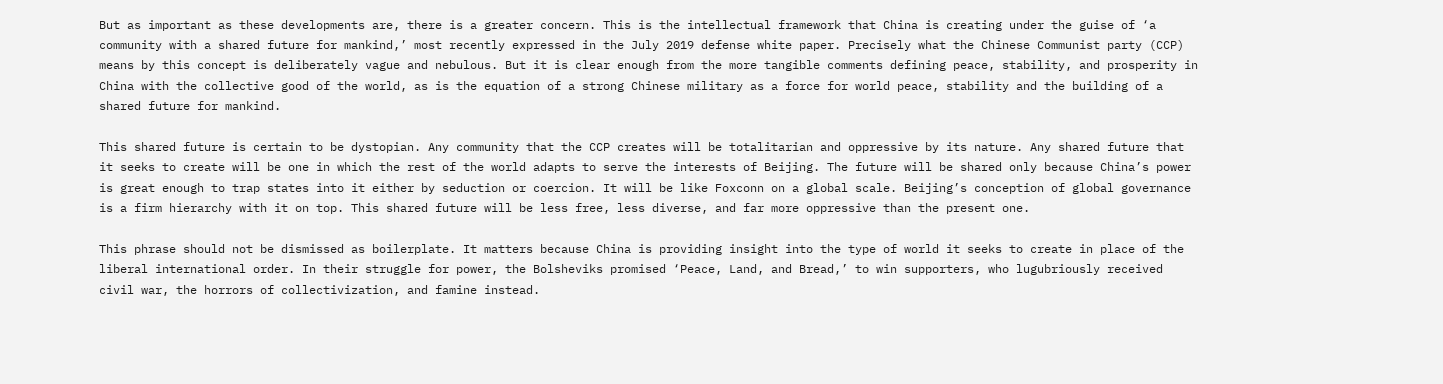But as important as these developments are, there is a greater concern. This is the intellectual framework that China is creating under the guise of ‘a community with a shared future for mankind,’ most recently expressed in the July 2019 defense white paper. Precisely what the Chinese Communist party (CCP) means by this concept is deliberately vague and nebulous. But it is clear enough from the more tangible comments defining peace, stability, and prosperity in China with the collective good of the world, as is the equation of a strong Chinese military as a force for world peace, stability and the building of a shared future for mankind.

This shared future is certain to be dystopian. Any community that the CCP creates will be totalitarian and oppressive by its nature. Any shared future that it seeks to create will be one in which the rest of the world adapts to serve the interests of Beijing. The future will be shared only because China’s power is great enough to trap states into it either by seduction or coercion. It will be like Foxconn on a global scale. Beijing’s conception of global governance is a firm hierarchy with it on top. This shared future will be less free, less diverse, and far more oppressive than the present one.

This phrase should not be dismissed as boilerplate. It matters because China is providing insight into the type of world it seeks to create in place of the liberal international order. In their struggle for power, the Bolsheviks promised ‘Peace, Land, and Bread,’ to win supporters, who lugubriously received civil war, the horrors of collectivization, and famine instead.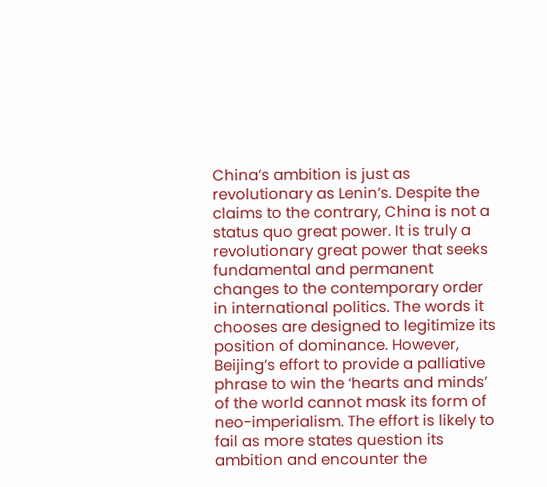China’s ambition is just as revolutionary as Lenin’s. Despite the claims to the contrary, China is not a status quo great power. It is truly a revolutionary great power that seeks fundamental and permanent changes to the contemporary order in international politics. The words it chooses are designed to legitimize its position of dominance. However, Beijing’s effort to provide a palliative phrase to win the ‘hearts and minds’ of the world cannot mask its form of neo-imperialism. The effort is likely to fail as more states question its ambition and encounter the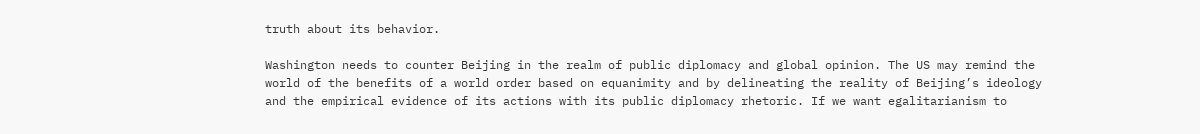truth about its behavior.

Washington needs to counter Beijing in the realm of public diplomacy and global opinion. The US may remind the world of the benefits of a world order based on equanimity and by delineating the reality of Beijing’s ideology and the empirical evidence of its actions with its public diplomacy rhetoric. If we want egalitarianism to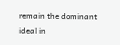remain the dominant ideal in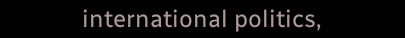international politics,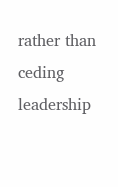rather than ceding leadership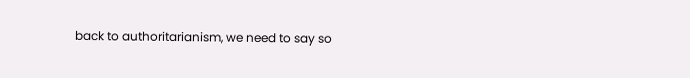back to authoritarianism, we need to say so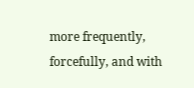more frequently, forcefully, and with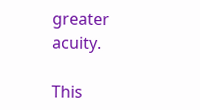greater acuity.

This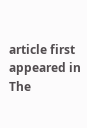article first appeared in The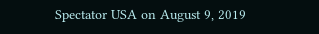Spectator USA on August 9, 2019